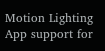Motion Lighting App support for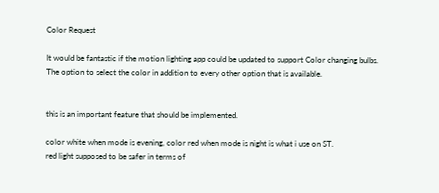Color Request

It would be fantastic if the motion lighting app could be updated to support Color changing bulbs. The option to select the color in addition to every other option that is available.


this is an important feature that should be implemented.

color white when mode is evening, color red when mode is night is what i use on ST.
red light supposed to be safer in terms of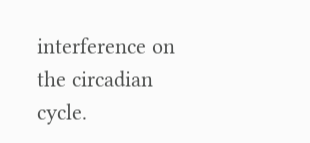interference on the circadian cycle.